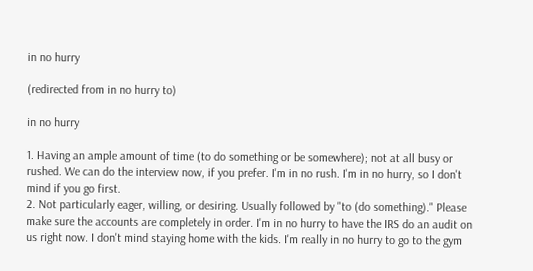in no hurry

(redirected from in no hurry to)

in no hurry

1. Having an ample amount of time (to do something or be somewhere); not at all busy or rushed. We can do the interview now, if you prefer. I'm in no rush. I'm in no hurry, so I don't mind if you go first.
2. Not particularly eager, willing, or desiring. Usually followed by "to (do something)." Please make sure the accounts are completely in order. I'm in no hurry to have the IRS do an audit on us right now. I don't mind staying home with the kids. I'm really in no hurry to go to the gym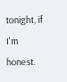tonight, if I'm honest.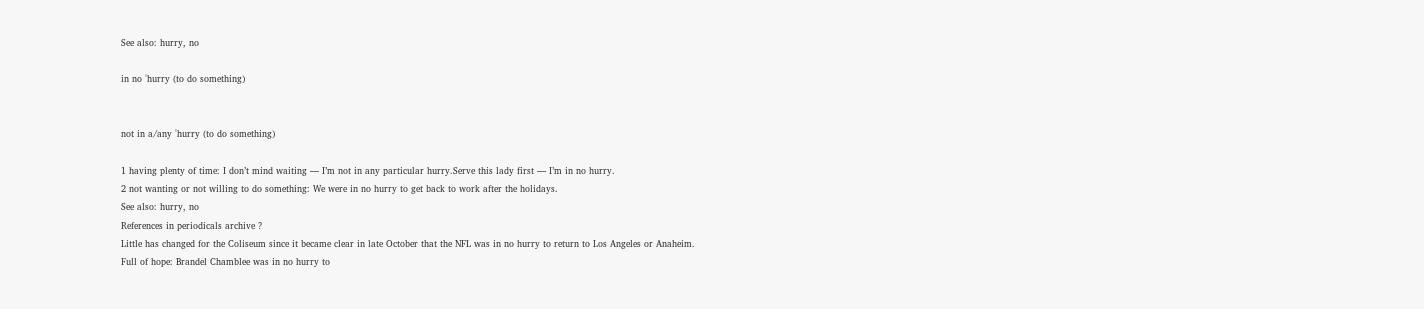See also: hurry, no

in no ˈhurry (to do something)


not in a/any ˈhurry (to do something)

1 having plenty of time: I don’t mind waiting — I’m not in any particular hurry.Serve this lady first — I’m in no hurry.
2 not wanting or not willing to do something: We were in no hurry to get back to work after the holidays.
See also: hurry, no
References in periodicals archive ?
Little has changed for the Coliseum since it became clear in late October that the NFL was in no hurry to return to Los Angeles or Anaheim.
Full of hope: Brandel Chamblee was in no hurry to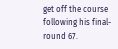get off the course following his final-round 67.